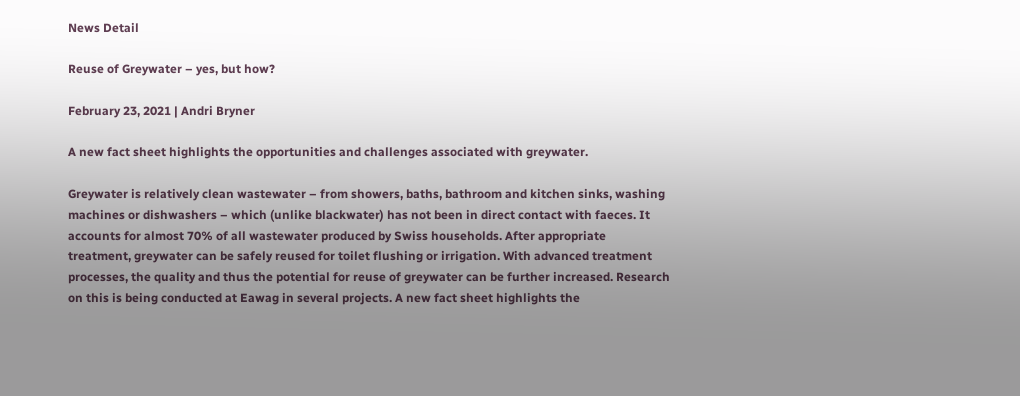News Detail

Reuse of Greywater – yes, but how?

February 23, 2021 | Andri Bryner

A new fact sheet highlights the opportunities and challenges associated with greywater.

Greywater is relatively clean wastewater – from showers, baths, bathroom and kitchen sinks, washing machines or dishwashers – which (unlike blackwater) has not been in direct contact with faeces. It accounts for almost 70% of all wastewater produced by Swiss households. After appropriate treatment, greywater can be safely reused for toilet flushing or irrigation. With advanced treatment processes, the quality and thus the potential for reuse of greywater can be further increased. Research on this is being conducted at Eawag in several projects. A new fact sheet highlights the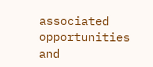associated opportunities and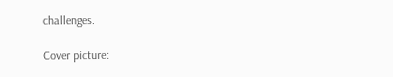challenges.

Cover picture: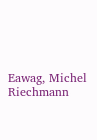Eawag, Michel Riechmann